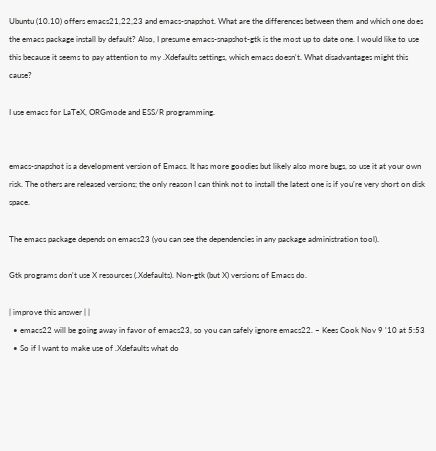Ubuntu (10.10) offers emacs21,22,23 and emacs-snapshot. What are the differences between them and which one does the emacs package install by default? Also, I presume emacs-snapshot-gtk is the most up to date one. I would like to use this because it seems to pay attention to my .Xdefaults settings, which emacs doesn't. What disadvantages might this cause?

I use emacs for LaTeX, ORGmode and ESS/R programming.


emacs-snapshot is a development version of Emacs. It has more goodies but likely also more bugs, so use it at your own risk. The others are released versions; the only reason I can think not to install the latest one is if you're very short on disk space.

The emacs package depends on emacs23 (you can see the dependencies in any package administration tool).

Gtk programs don't use X resources (.Xdefaults). Non-gtk (but X) versions of Emacs do.

| improve this answer | |
  • emacs22 will be going away in favor of emacs23, so you can safely ignore emacs22. – Kees Cook Nov 9 '10 at 5:53
  • So if I want to make use of .Xdefaults what do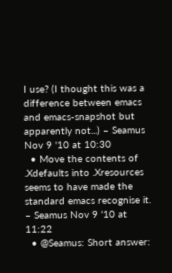I use? (I thought this was a difference between emacs and emacs-snapshot but apparently not...) – Seamus Nov 9 '10 at 10:30
  • Move the contents of .Xdefaults into .Xresources seems to have made the standard emacs recognise it. – Seamus Nov 9 '10 at 11:22
  • @Seamus: Short answer: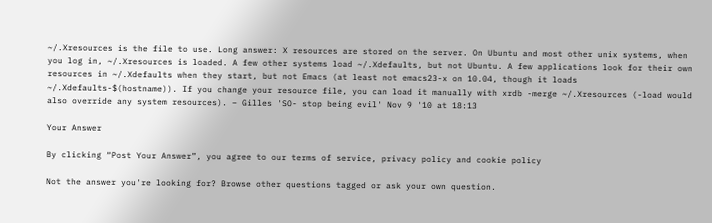~/.Xresources is the file to use. Long answer: X resources are stored on the server. On Ubuntu and most other unix systems, when you log in, ~/.Xresources is loaded. A few other systems load ~/.Xdefaults, but not Ubuntu. A few applications look for their own resources in ~/.Xdefaults when they start, but not Emacs (at least not emacs23-x on 10.04, though it loads ~/.Xdefaults-$(hostname)). If you change your resource file, you can load it manually with xrdb -merge ~/.Xresources (-load would also override any system resources). – Gilles 'SO- stop being evil' Nov 9 '10 at 18:13

Your Answer

By clicking “Post Your Answer”, you agree to our terms of service, privacy policy and cookie policy

Not the answer you're looking for? Browse other questions tagged or ask your own question.